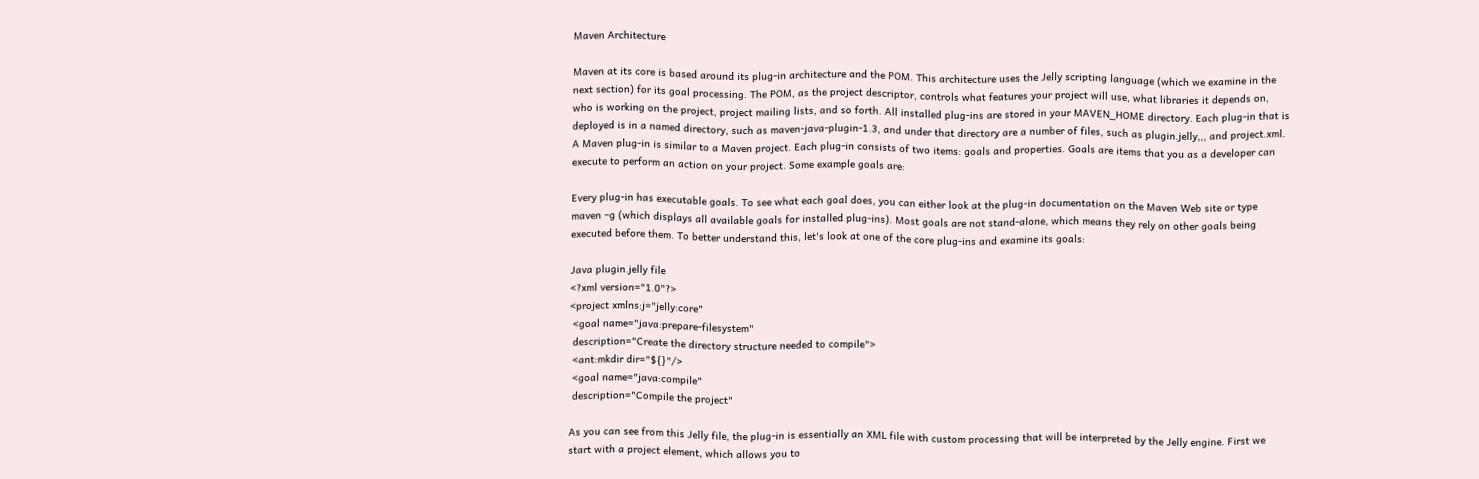Maven Architecture

Maven at its core is based around its plug-in architecture and the POM. This architecture uses the Jelly scripting language (which we examine in the next section) for its goal processing. The POM, as the project descriptor, controls what features your project will use, what libraries it depends on, who is working on the project, project mailing lists, and so forth. All installed plug-ins are stored in your MAVEN_HOME directory. Each plug-in that is deployed is in a named directory, such as maven-java-plugin-1.3, and under that directory are a number of files, such as plugin.jelly,,, and project.xml. A Maven plug-in is similar to a Maven project. Each plug-in consists of two items: goals and properties. Goals are items that you as a developer can execute to perform an action on your project. Some example goals are:

Every plug-in has executable goals. To see what each goal does, you can either look at the plug-in documentation on the Maven Web site or type maven –g (which displays all available goals for installed plug-ins). Most goals are not stand-alone, which means they rely on other goals being executed before them. To better understand this, let's look at one of the core plug-ins and examine its goals:

Java plugin.jelly file
<?xml version="1.0"?>
<project xmlns:j="jelly:core"
 <goal name="java:prepare-filesystem"
 description="Create the directory structure needed to compile">
 <ant:mkdir dir="${}"/>
 <goal name="java:compile"
 description="Compile the project"

As you can see from this Jelly file, the plug-in is essentially an XML file with custom processing that will be interpreted by the Jelly engine. First we start with a project element, which allows you to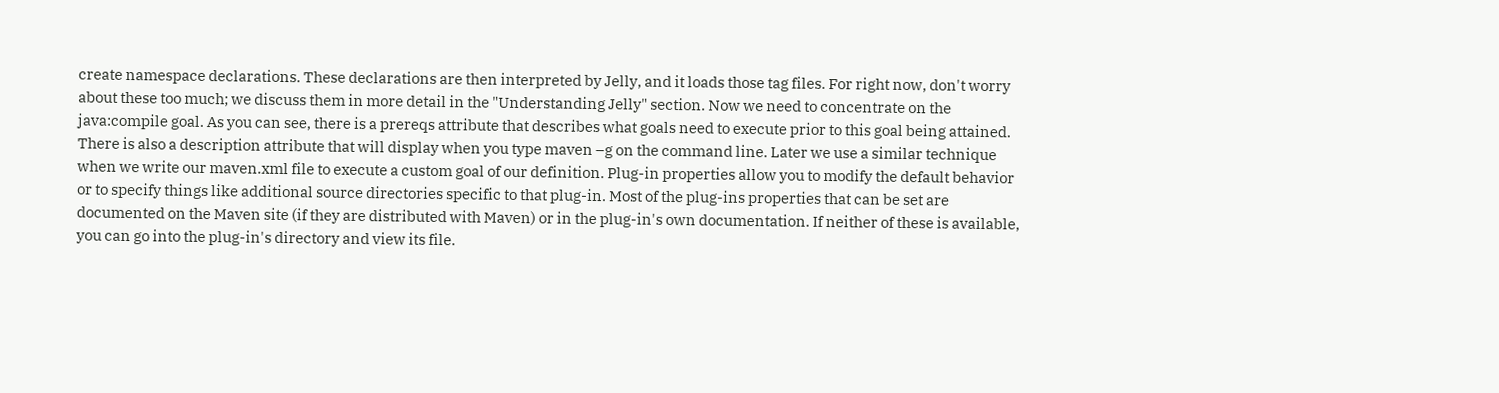create namespace declarations. These declarations are then interpreted by Jelly, and it loads those tag files. For right now, don't worry about these too much; we discuss them in more detail in the "Understanding Jelly" section. Now we need to concentrate on the java:compile goal. As you can see, there is a prereqs attribute that describes what goals need to execute prior to this goal being attained. There is also a description attribute that will display when you type maven –g on the command line. Later we use a similar technique when we write our maven.xml file to execute a custom goal of our definition. Plug-in properties allow you to modify the default behavior or to specify things like additional source directories specific to that plug-in. Most of the plug-ins properties that can be set are documented on the Maven site (if they are distributed with Maven) or in the plug-in's own documentation. If neither of these is available, you can go into the plug-in's directory and view its file.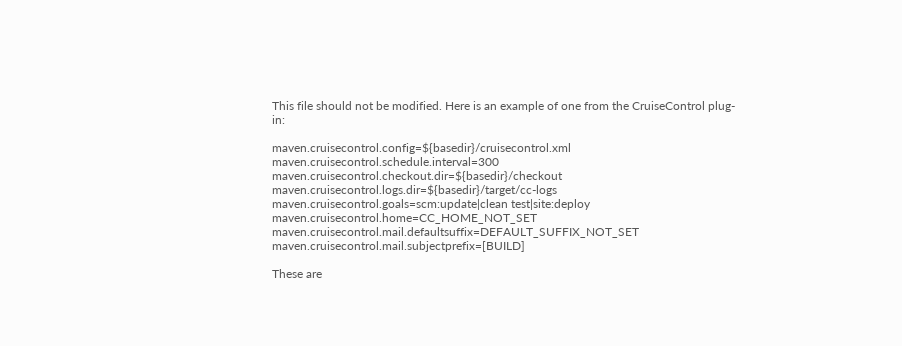This file should not be modified. Here is an example of one from the CruiseControl plug-in:

maven.cruisecontrol.config=${basedir}/cruisecontrol.xml maven.cruisecontrol.schedule.interval=300
maven.cruisecontrol.checkout.dir=${basedir}/checkout maven.cruisecontrol.logs.dir=${basedir}/target/cc-logs maven.cruisecontrol.goals=scm:update|clean test|site:deploy maven.cruisecontrol.home=CC_HOME_NOT_SET maven.cruisecontrol.mail.defaultsuffix=DEFAULT_SUFFIX_NOT_SET maven.cruisecontrol.mail.subjectprefix=[BUILD]

These are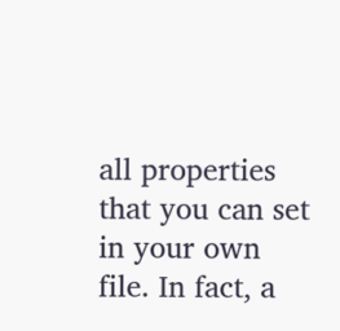all properties that you can set in your own file. In fact, a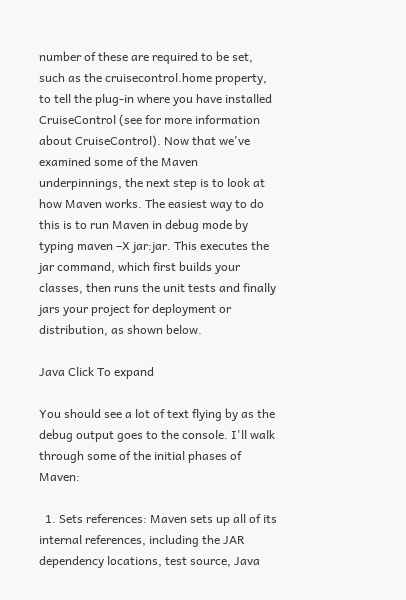number of these are required to be set, such as the cruisecontrol.home property, to tell the plug-in where you have installed CruiseControl (see for more information about CruiseControl). Now that we've examined some of the Maven underpinnings, the next step is to look at how Maven works. The easiest way to do this is to run Maven in debug mode by typing maven –X jar:jar. This executes the jar command, which first builds your classes, then runs the unit tests and finally jars your project for deployment or distribution, as shown below.

Java Click To expand

You should see a lot of text flying by as the debug output goes to the console. I'll walk through some of the initial phases of Maven:

  1. Sets references: Maven sets up all of its internal references, including the JAR dependency locations, test source, Java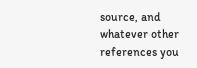source, and whatever other references you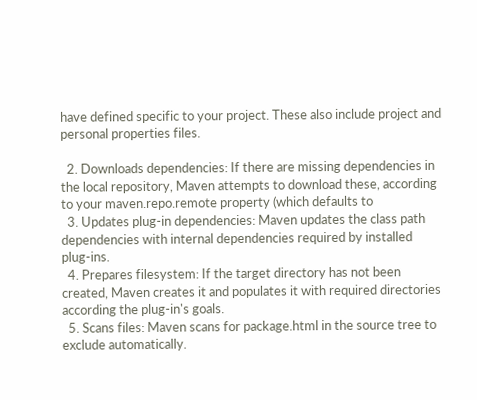have defined specific to your project. These also include project and personal properties files.

  2. Downloads dependencies: If there are missing dependencies in the local repository, Maven attempts to download these, according to your maven.repo.remote property (which defaults to
  3. Updates plug-in dependencies: Maven updates the class path dependencies with internal dependencies required by installed plug-ins.
  4. Prepares filesystem: If the target directory has not been created, Maven creates it and populates it with required directories according the plug-in's goals.
  5. Scans files: Maven scans for package.html in the source tree to exclude automatically.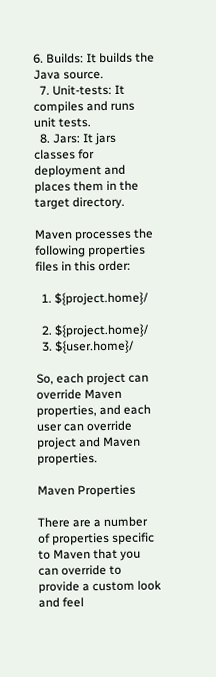6. Builds: It builds the Java source.
  7. Unit-tests: It compiles and runs unit tests.
  8. Jars: It jars classes for deployment and places them in the target directory.

Maven processes the following properties files in this order:

  1. ${project.home}/

  2. ${project.home}/
  3. ${user.home}/

So, each project can override Maven properties, and each user can override project and Maven properties.

Maven Properties

There are a number of properties specific to Maven that you can override to provide a custom look and feel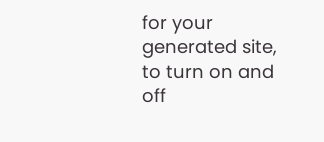for your generated site, to turn on and off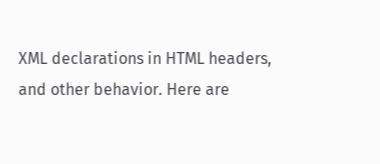XML declarations in HTML headers, and other behavior. Here are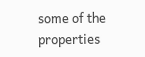some of the properties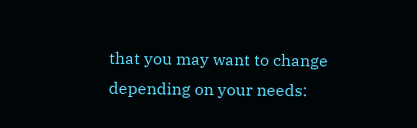that you may want to change depending on your needs: